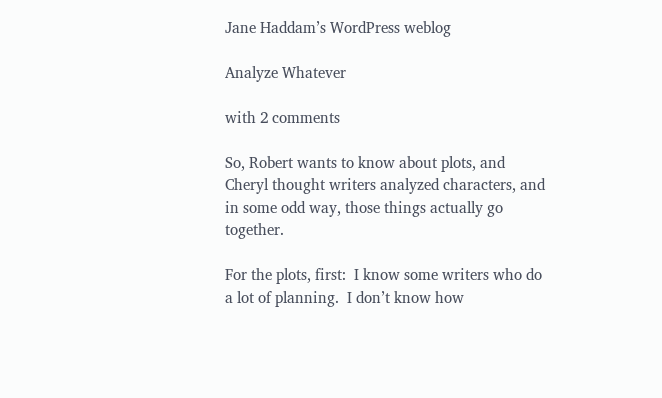Jane Haddam’s WordPress weblog

Analyze Whatever

with 2 comments

So, Robert wants to know about plots, and Cheryl thought writers analyzed characters, and in some odd way, those things actually go together.

For the plots, first:  I know some writers who do a lot of planning.  I don’t know how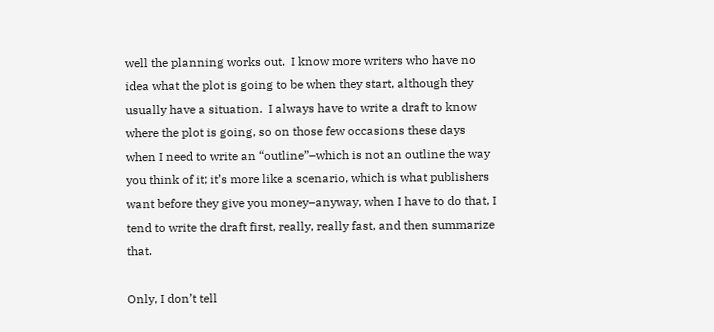well the planning works out.  I know more writers who have no idea what the plot is going to be when they start, although they usually have a situation.  I always have to write a draft to know where the plot is going, so on those few occasions these days when I need to write an “outline”–which is not an outline the way you think of it; it’s more like a scenario, which is what publishers want before they give you money–anyway, when I have to do that, I tend to write the draft first, really, really fast, and then summarize that.

Only, I don’t tell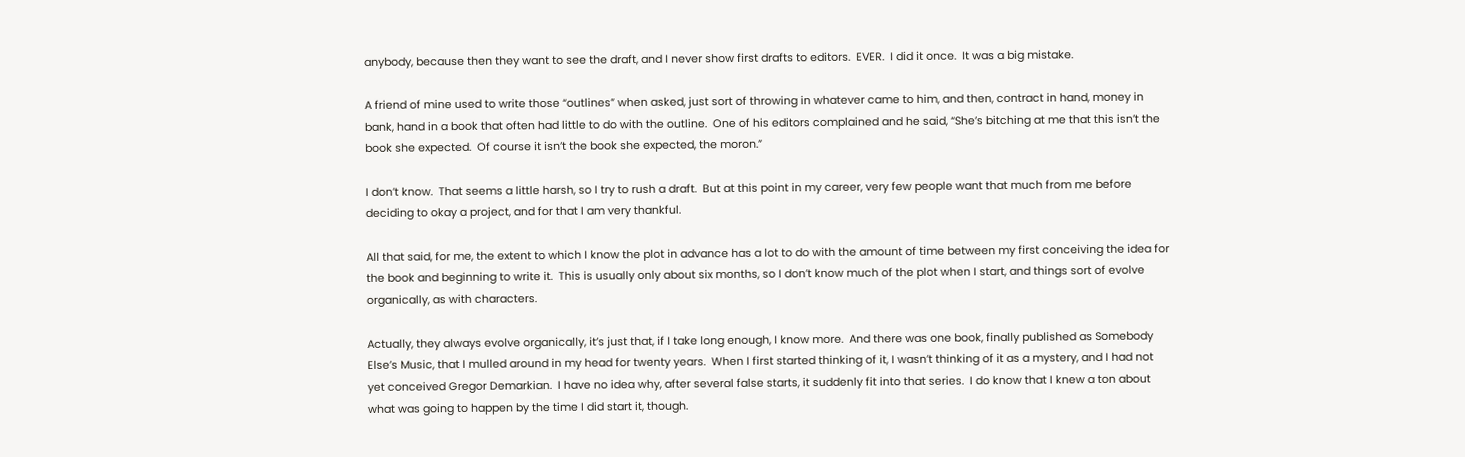anybody, because then they want to see the draft, and I never show first drafts to editors.  EVER.  I did it once.  It was a big mistake.

A friend of mine used to write those “outlines” when asked, just sort of throwing in whatever came to him, and then, contract in hand, money in bank, hand in a book that often had little to do with the outline.  One of his editors complained and he said, “She’s bitching at me that this isn’t the book she expected.  Of course it isn’t the book she expected, the moron.”

I don’t know.  That seems a little harsh, so I try to rush a draft.  But at this point in my career, very few people want that much from me before deciding to okay a project, and for that I am very thankful.

All that said, for me, the extent to which I know the plot in advance has a lot to do with the amount of time between my first conceiving the idea for the book and beginning to write it.  This is usually only about six months, so I don’t know much of the plot when I start, and things sort of evolve organically, as with characters.

Actually, they always evolve organically, it’s just that, if I take long enough, I know more.  And there was one book, finally published as Somebody Else’s Music, that I mulled around in my head for twenty years.  When I first started thinking of it, I wasn’t thinking of it as a mystery, and I had not yet conceived Gregor Demarkian.  I have no idea why, after several false starts, it suddenly fit into that series.  I do know that I knew a ton about what was going to happen by the time I did start it, though.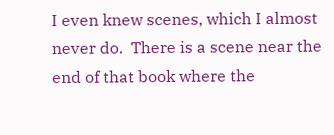I even knew scenes, which I almost never do.  There is a scene near the end of that book where the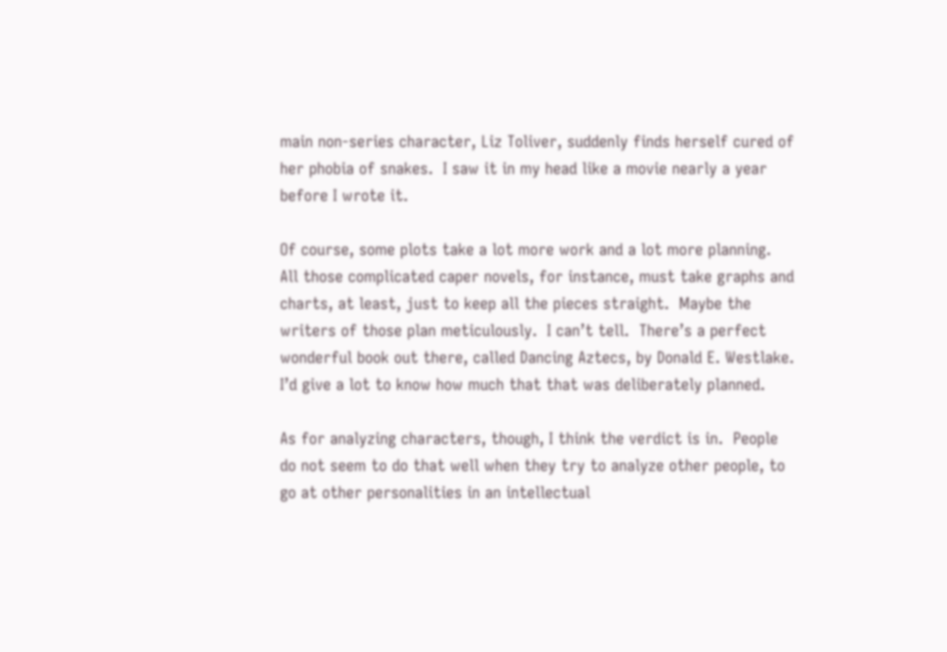main non-series character, Liz Toliver, suddenly finds herself cured of her phobia of snakes.  I saw it in my head like a movie nearly a year before I wrote it.

Of course, some plots take a lot more work and a lot more planning.  All those complicated caper novels, for instance, must take graphs and charts, at least, just to keep all the pieces straight.  Maybe the writers of those plan meticulously.  I can’t tell.  There’s a perfect wonderful book out there, called Dancing Aztecs, by Donald E. Westlake.  I’d give a lot to know how much that that was deliberately planned.

As for analyzing characters, though, I think the verdict is in.  People do not seem to do that well when they try to analyze other people, to go at other personalities in an intellectual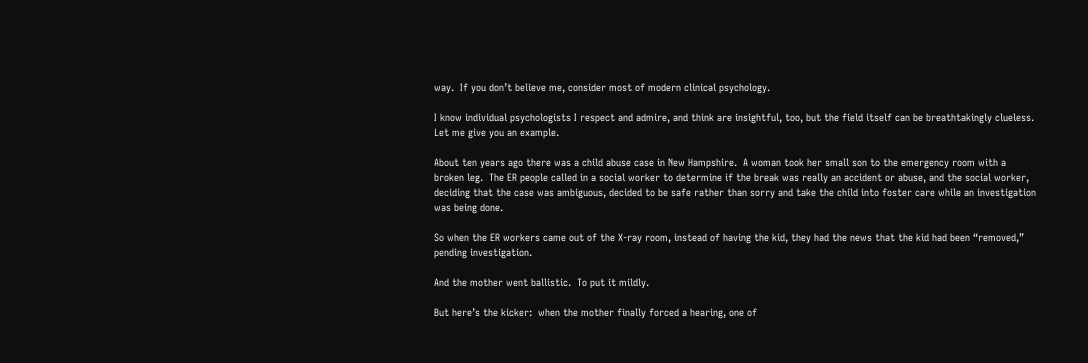way.  If you don’t believe me, consider most of modern clinical psychology.

I know individual psychologists I respect and admire, and think are insightful, too, but the field itself can be breathtakingly clueless.  Let me give you an example.

About ten years ago there was a child abuse case in New Hampshire.  A woman took her small son to the emergency room with a broken leg.  The ER people called in a social worker to determine if the break was really an accident or abuse, and the social worker, deciding that the case was ambiguous, decided to be safe rather than sorry and take the child into foster care while an investigation was being done.

So when the ER workers came out of the X-ray room, instead of having the kid, they had the news that the kid had been “removed,” pending investigation.

And the mother went ballistic.  To put it mildly.

But here’s the kicker:  when the mother finally forced a hearing, one of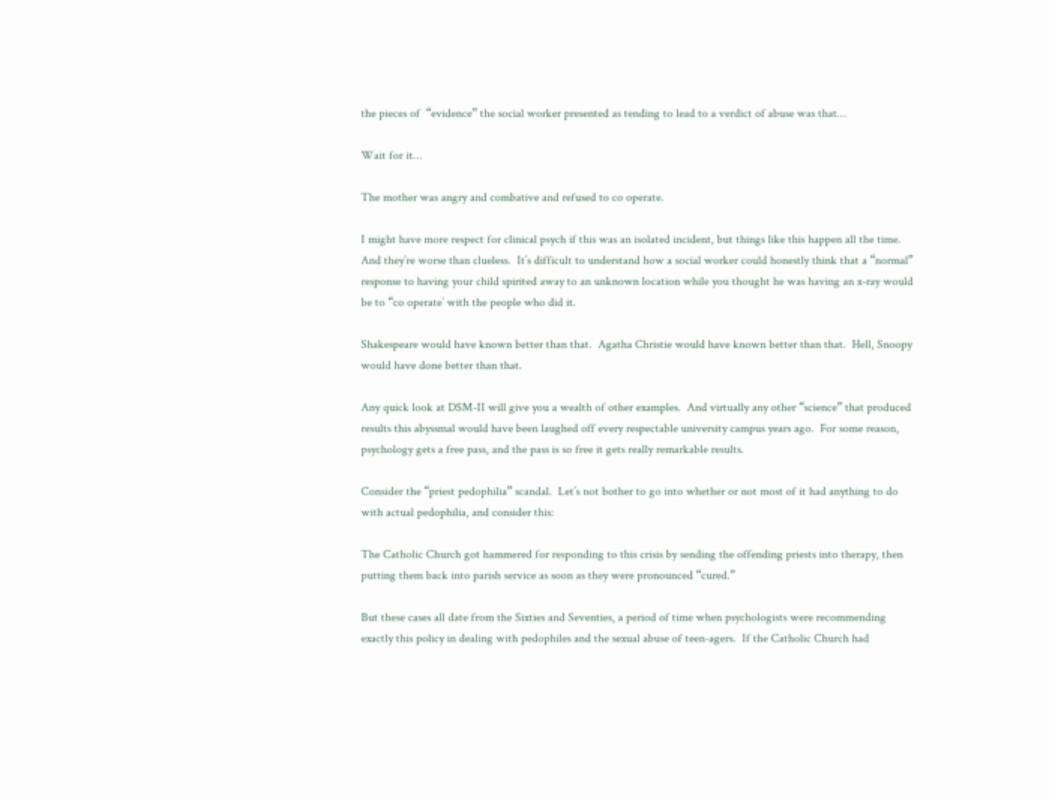the pieces of  “evidence” the social worker presented as tending to lead to a verdict of abuse was that…

Wait for it…

The mother was angry and combative and refused to co operate.

I might have more respect for clinical psych if this was an isolated incident, but things like this happen all the time.  And they’re worse than clueless.  It’s difficult to understand how a social worker could honestly think that a “normal” response to having your child spirited away to an unknown location while you thought he was having an x-ray would be to “co operate’ with the people who did it.

Shakespeare would have known better than that.  Agatha Christie would have known better than that.  Hell, Snoopy would have done better than that.

Any quick look at DSM-II will give you a wealth of other examples.  And virtually any other “science” that produced results this abyssmal would have been laughed off every respectable university campus years ago.  For some reason, psychology gets a free pass, and the pass is so free it gets really remarkable results.

Consider the “priest pedophilia” scandal.  Let’s not bother to go into whether or not most of it had anything to do with actual pedophilia, and consider this:

The Catholic Church got hammered for responding to this crisis by sending the offending priests into therapy, then putting them back into parish service as soon as they were pronounced “cured.”

But these cases all date from the Sixties and Seventies, a period of time when psychologists were recommending exactly this policy in dealing with pedophiles and the sexual abuse of teen-agers.  If the Catholic Church had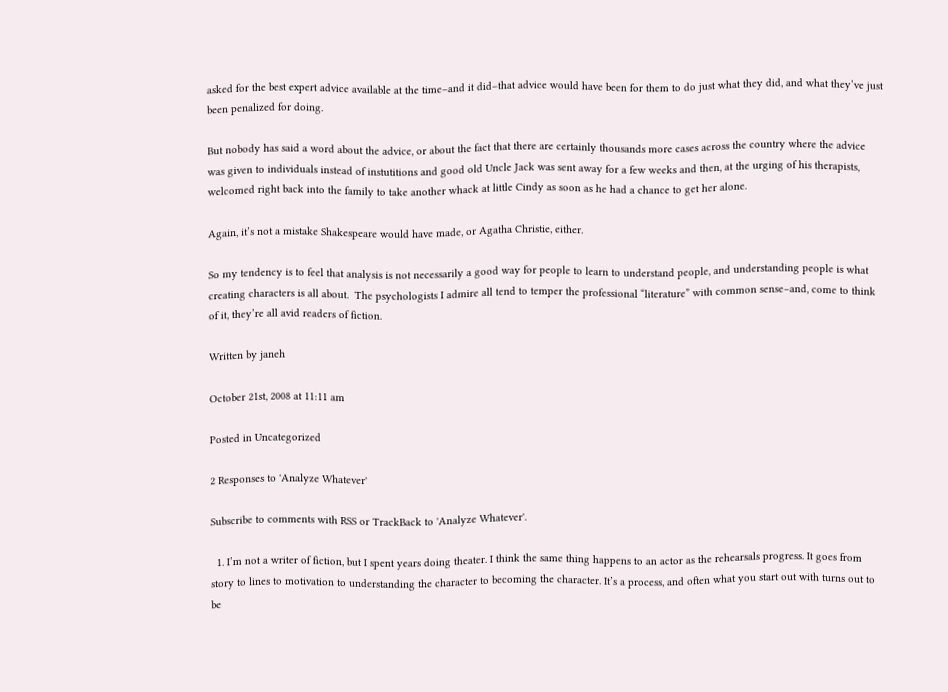asked for the best expert advice available at the time–and it did–that advice would have been for them to do just what they did, and what they’ve just been penalized for doing.

But nobody has said a word about the advice, or about the fact that there are certainly thousands more cases across the country where the advice was given to individuals instead of instutitions and good old Uncle Jack was sent away for a few weeks and then, at the urging of his therapists, welcomed right back into the family to take another whack at little Cindy as soon as he had a chance to get her alone.

Again, it’s not a mistake Shakespeare would have made, or Agatha Christie, either.

So my tendency is to feel that analysis is not necessarily a good way for people to learn to understand people, and understanding people is what creating characters is all about.  The psychologists I admire all tend to temper the professional “literature” with common sense–and, come to think of it, they’re all avid readers of fiction.

Written by janeh

October 21st, 2008 at 11:11 am

Posted in Uncategorized

2 Responses to 'Analyze Whatever'

Subscribe to comments with RSS or TrackBack to 'Analyze Whatever'.

  1. I’m not a writer of fiction, but I spent years doing theater. I think the same thing happens to an actor as the rehearsals progress. It goes from story to lines to motivation to understanding the character to becoming the character. It’s a process, and often what you start out with turns out to be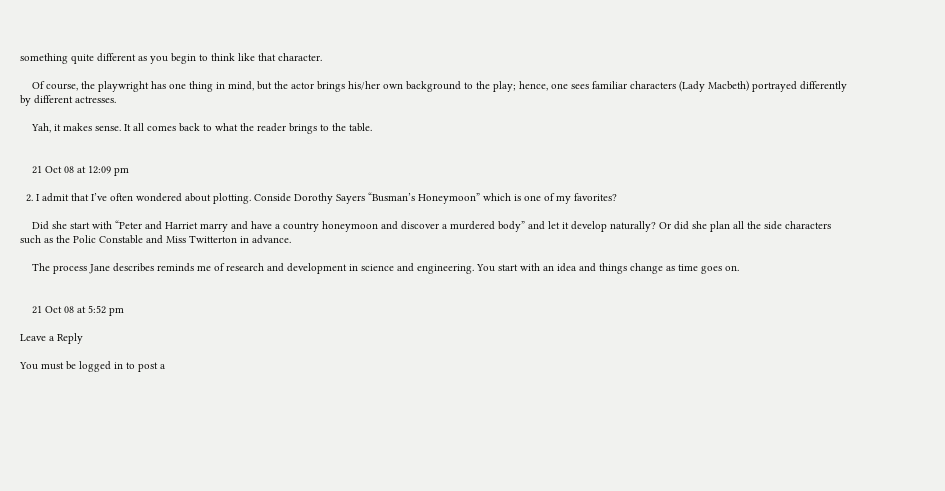something quite different as you begin to think like that character.

    Of course, the playwright has one thing in mind, but the actor brings his/her own background to the play; hence, one sees familiar characters (Lady Macbeth) portrayed differently by different actresses.

    Yah, it makes sense. It all comes back to what the reader brings to the table.


    21 Oct 08 at 12:09 pm

  2. I admit that I’ve often wondered about plotting. Conside Dorothy Sayers “Busman’s Honeymoon” which is one of my favorites?

    Did she start with “Peter and Harriet marry and have a country honeymoon and discover a murdered body” and let it develop naturally? Or did she plan all the side characters such as the Polic Constable and Miss Twitterton in advance.

    The process Jane describes reminds me of research and development in science and engineering. You start with an idea and things change as time goes on.


    21 Oct 08 at 5:52 pm

Leave a Reply

You must be logged in to post a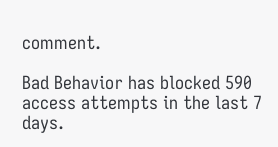comment.

Bad Behavior has blocked 590 access attempts in the last 7 days.